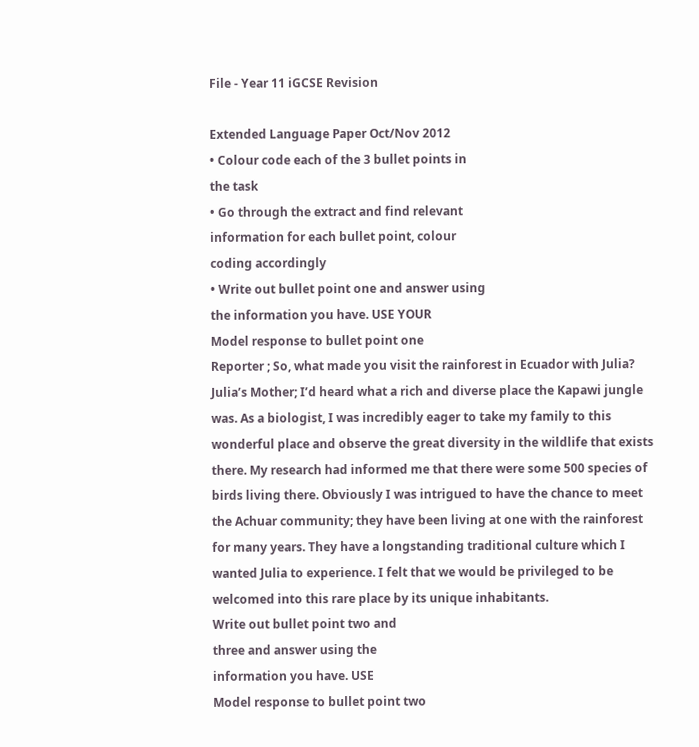File - Year 11 iGCSE Revision

Extended Language Paper Oct/Nov 2012
• Colour code each of the 3 bullet points in
the task
• Go through the extract and find relevant
information for each bullet point, colour
coding accordingly
• Write out bullet point one and answer using
the information you have. USE YOUR
Model response to bullet point one
Reporter ; So, what made you visit the rainforest in Ecuador with Julia?
Julia’s Mother; I’d heard what a rich and diverse place the Kapawi jungle
was. As a biologist, I was incredibly eager to take my family to this
wonderful place and observe the great diversity in the wildlife that exists
there. My research had informed me that there were some 500 species of
birds living there. Obviously I was intrigued to have the chance to meet
the Achuar community; they have been living at one with the rainforest
for many years. They have a longstanding traditional culture which I
wanted Julia to experience. I felt that we would be privileged to be
welcomed into this rare place by its unique inhabitants.
Write out bullet point two and
three and answer using the
information you have. USE
Model response to bullet point two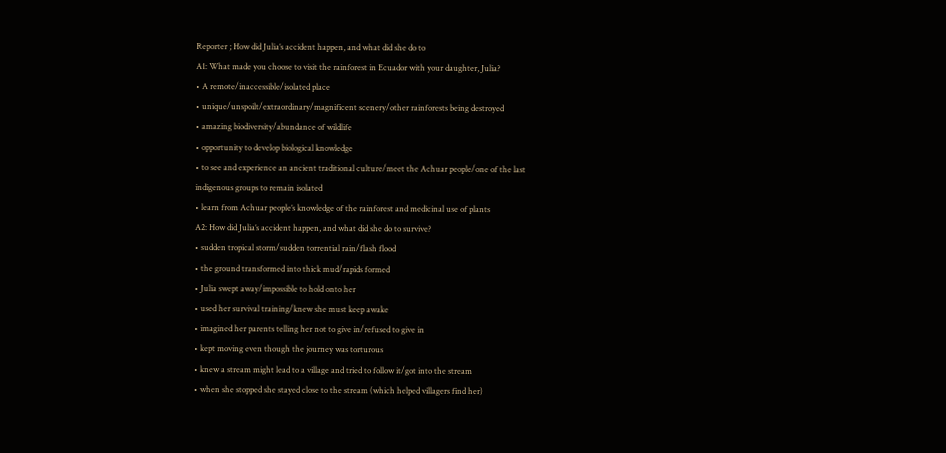Reporter ; How did Julia’s accident happen, and what did she do to
A1: What made you choose to visit the rainforest in Ecuador with your daughter, Julia?
• A remote/inaccessible/isolated place
• unique/unspoilt/extraordinary/magnificent scenery/other rainforests being destroyed
• amazing biodiversity/abundance of wildlife
• opportunity to develop biological knowledge
• to see and experience an ancient traditional culture/meet the Achuar people/one of the last
indigenous groups to remain isolated
• learn from Achuar people’s knowledge of the rainforest and medicinal use of plants
A2: How did Julia’s accident happen, and what did she do to survive?
• sudden tropical storm/sudden torrential rain/flash flood
• the ground transformed into thick mud/rapids formed
• Julia swept away/impossible to hold onto her
• used her survival training/knew she must keep awake
• imagined her parents telling her not to give in/refused to give in
• kept moving even though the journey was torturous
• knew a stream might lead to a village and tried to follow it/got into the stream
• when she stopped she stayed close to the stream (which helped villagers find her)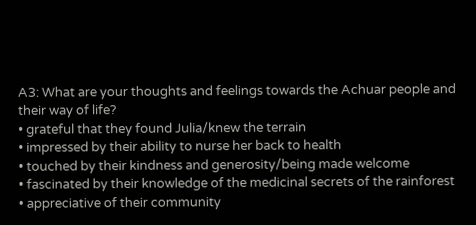A3: What are your thoughts and feelings towards the Achuar people and their way of life?
• grateful that they found Julia/knew the terrain
• impressed by their ability to nurse her back to health
• touched by their kindness and generosity/being made welcome
• fascinated by their knowledge of the medicinal secrets of the rainforest
• appreciative of their community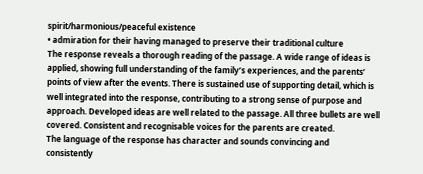spirit/harmonious/peaceful existence
• admiration for their having managed to preserve their traditional culture
The response reveals a thorough reading of the passage. A wide range of ideas is
applied, showing full understanding of the family’s experiences, and the parents’
points of view after the events. There is sustained use of supporting detail, which is
well integrated into the response, contributing to a strong sense of purpose and
approach. Developed ideas are well related to the passage. All three bullets are well
covered. Consistent and recognisable voices for the parents are created.
The language of the response has character and sounds convincing and
consistently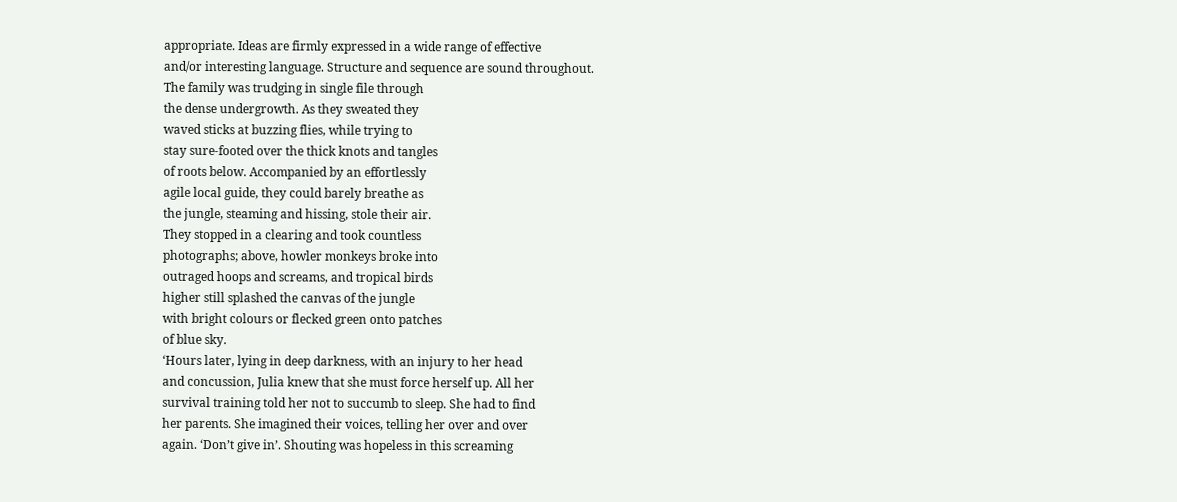appropriate. Ideas are firmly expressed in a wide range of effective
and/or interesting language. Structure and sequence are sound throughout.
The family was trudging in single file through
the dense undergrowth. As they sweated they
waved sticks at buzzing flies, while trying to
stay sure-footed over the thick knots and tangles
of roots below. Accompanied by an effortlessly
agile local guide, they could barely breathe as
the jungle, steaming and hissing, stole their air.
They stopped in a clearing and took countless
photographs; above, howler monkeys broke into
outraged hoops and screams, and tropical birds
higher still splashed the canvas of the jungle
with bright colours or flecked green onto patches
of blue sky.
‘Hours later, lying in deep darkness, with an injury to her head
and concussion, Julia knew that she must force herself up. All her
survival training told her not to succumb to sleep. She had to find
her parents. She imagined their voices, telling her over and over
again. ‘Don’t give in’. Shouting was hopeless in this screaming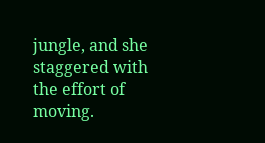jungle, and she staggered with the effort of moving.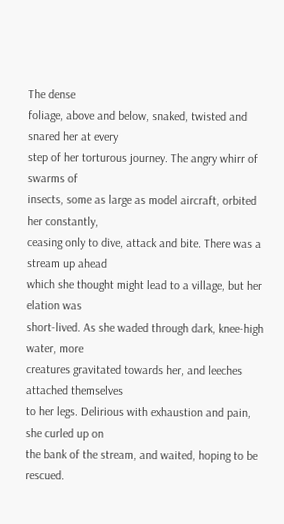The dense
foliage, above and below, snaked, twisted and snared her at every
step of her torturous journey. The angry whirr of swarms of
insects, some as large as model aircraft, orbited her constantly,
ceasing only to dive, attack and bite. There was a stream up ahead
which she thought might lead to a village, but her elation was
short-lived. As she waded through dark, knee-high water, more
creatures gravitated towards her, and leeches attached themselves
to her legs. Delirious with exhaustion and pain, she curled up on
the bank of the stream, and waited, hoping to be rescued.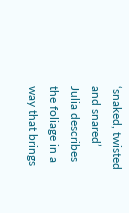‘snaked, twisted and snared’
Julia describes the foliage in a way that brings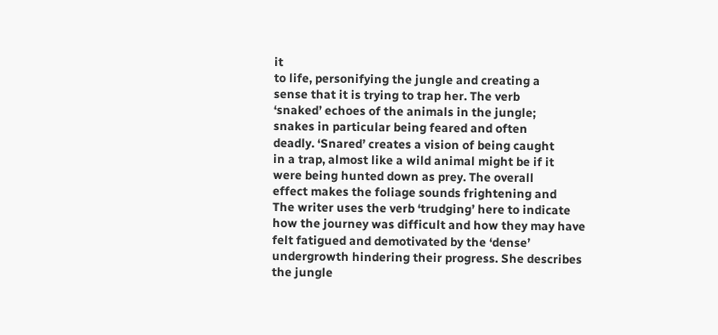it
to life, personifying the jungle and creating a
sense that it is trying to trap her. The verb
‘snaked’ echoes of the animals in the jungle;
snakes in particular being feared and often
deadly. ‘Snared’ creates a vision of being caught
in a trap, almost like a wild animal might be if it
were being hunted down as prey. The overall
effect makes the foliage sounds frightening and
The writer uses the verb ‘trudging’ here to indicate
how the journey was difficult and how they may have
felt fatigued and demotivated by the ‘dense’
undergrowth hindering their progress. She describes
the jungle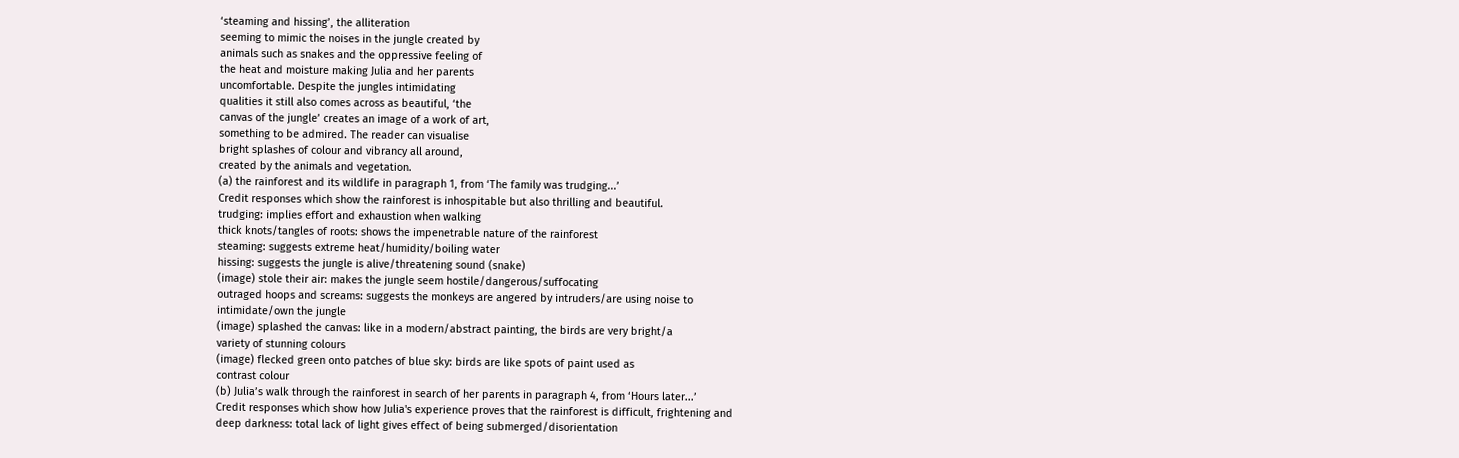‘steaming and hissing’, the alliteration
seeming to mimic the noises in the jungle created by
animals such as snakes and the oppressive feeling of
the heat and moisture making Julia and her parents
uncomfortable. Despite the jungles intimidating
qualities it still also comes across as beautiful, ‘the
canvas of the jungle’ creates an image of a work of art,
something to be admired. The reader can visualise
bright splashes of colour and vibrancy all around,
created by the animals and vegetation.
(a) the rainforest and its wildlife in paragraph 1, from ‘The family was trudging...’
Credit responses which show the rainforest is inhospitable but also thrilling and beautiful.
trudging: implies effort and exhaustion when walking
thick knots/tangles of roots: shows the impenetrable nature of the rainforest
steaming: suggests extreme heat/humidity/boiling water
hissing: suggests the jungle is alive/threatening sound (snake)
(image) stole their air: makes the jungle seem hostile/dangerous/suffocating
outraged hoops and screams: suggests the monkeys are angered by intruders/are using noise to
intimidate/own the jungle
(image) splashed the canvas: like in a modern/abstract painting, the birds are very bright/a
variety of stunning colours
(image) flecked green onto patches of blue sky: birds are like spots of paint used as
contrast colour
(b) Julia’s walk through the rainforest in search of her parents in paragraph 4, from ‘Hours later...’
Credit responses which show how Julia's experience proves that the rainforest is difficult, frightening and
deep darkness: total lack of light gives effect of being submerged/disorientation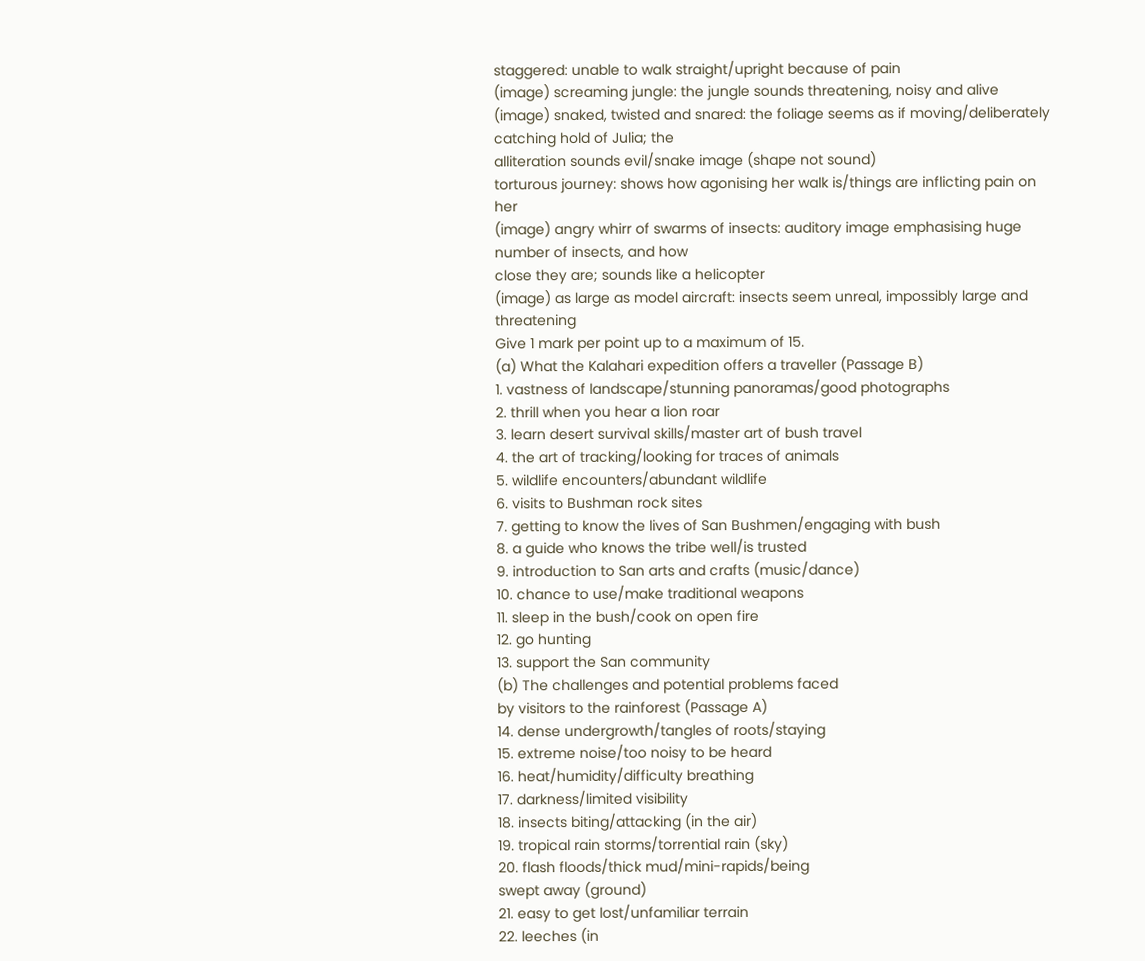staggered: unable to walk straight/upright because of pain
(image) screaming jungle: the jungle sounds threatening, noisy and alive
(image) snaked, twisted and snared: the foliage seems as if moving/deliberately catching hold of Julia; the
alliteration sounds evil/snake image (shape not sound)
torturous journey: shows how agonising her walk is/things are inflicting pain on her
(image) angry whirr of swarms of insects: auditory image emphasising huge number of insects, and how
close they are; sounds like a helicopter
(image) as large as model aircraft: insects seem unreal, impossibly large and threatening
Give 1 mark per point up to a maximum of 15.
(a) What the Kalahari expedition offers a traveller (Passage B)
1. vastness of landscape/stunning panoramas/good photographs
2. thrill when you hear a lion roar
3. learn desert survival skills/master art of bush travel
4. the art of tracking/looking for traces of animals
5. wildlife encounters/abundant wildlife
6. visits to Bushman rock sites
7. getting to know the lives of San Bushmen/engaging with bush
8. a guide who knows the tribe well/is trusted
9. introduction to San arts and crafts (music/dance)
10. chance to use/make traditional weapons
11. sleep in the bush/cook on open fire
12. go hunting
13. support the San community
(b) The challenges and potential problems faced
by visitors to the rainforest (Passage A)
14. dense undergrowth/tangles of roots/staying
15. extreme noise/too noisy to be heard
16. heat/humidity/difficulty breathing
17. darkness/limited visibility
18. insects biting/attacking (in the air)
19. tropical rain storms/torrential rain (sky)
20. flash floods/thick mud/mini-rapids/being
swept away (ground)
21. easy to get lost/unfamiliar terrain
22. leeches (in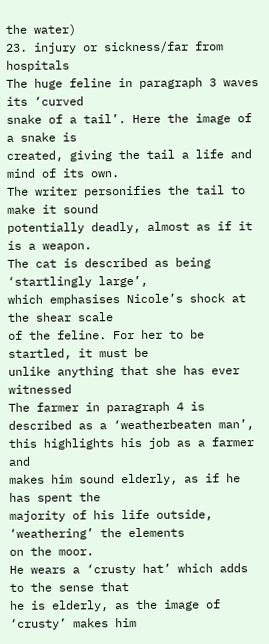the water)
23. injury or sickness/far from hospitals
The huge feline in paragraph 3 waves its ‘curved
snake of a tail’. Here the image of a snake is
created, giving the tail a life and mind of its own.
The writer personifies the tail to make it sound
potentially deadly, almost as if it is a weapon.
The cat is described as being ‘startlingly large’,
which emphasises Nicole’s shock at the shear scale
of the feline. For her to be startled, it must be
unlike anything that she has ever witnessed
The farmer in paragraph 4 is described as a ‘weatherbeaten man’, this highlights his job as a farmer and
makes him sound elderly, as if he has spent the
majority of his life outside, ‘weathering’ the elements
on the moor.
He wears a ‘crusty hat’ which adds to the sense that
he is elderly, as the image of ‘crusty’ makes him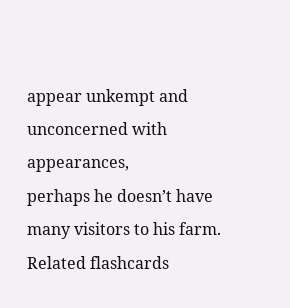appear unkempt and unconcerned with appearances,
perhaps he doesn’t have many visitors to his farm.
Related flashcards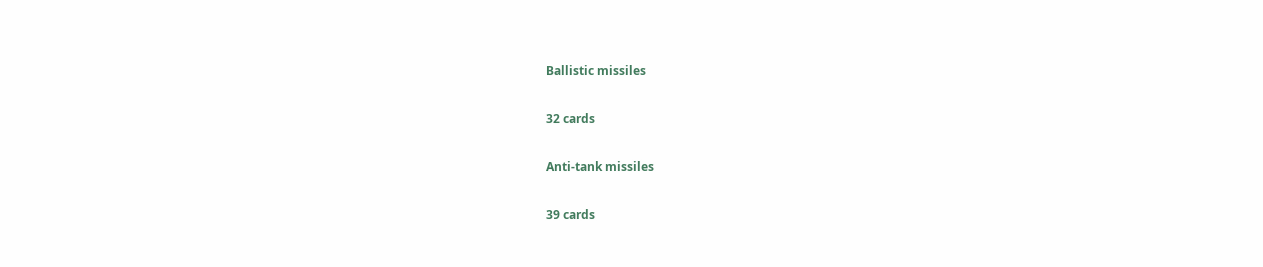Ballistic missiles

32 cards

Anti-tank missiles

39 cards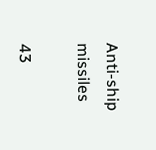Anti-ship missiles

43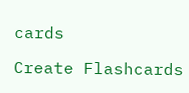cards

Create Flashcards